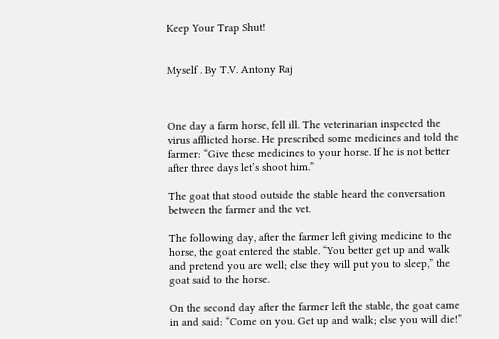Keep Your Trap Shut!


Myself . By T.V. Antony Raj



One day a farm horse, fell ill. The veterinarian inspected the virus afflicted horse. He prescribed some medicines and told the farmer: “Give these medicines to your horse. If he is not better after three days let’s shoot him.”

The goat that stood outside the stable heard the conversation between the farmer and the vet.

The following day, after the farmer left giving medicine to the horse, the goat entered the stable. “You better get up and walk and pretend you are well; else they will put you to sleep,” the goat said to the horse.

On the second day after the farmer left the stable, the goat came in and said: “Come on you. Get up and walk; else you will die!”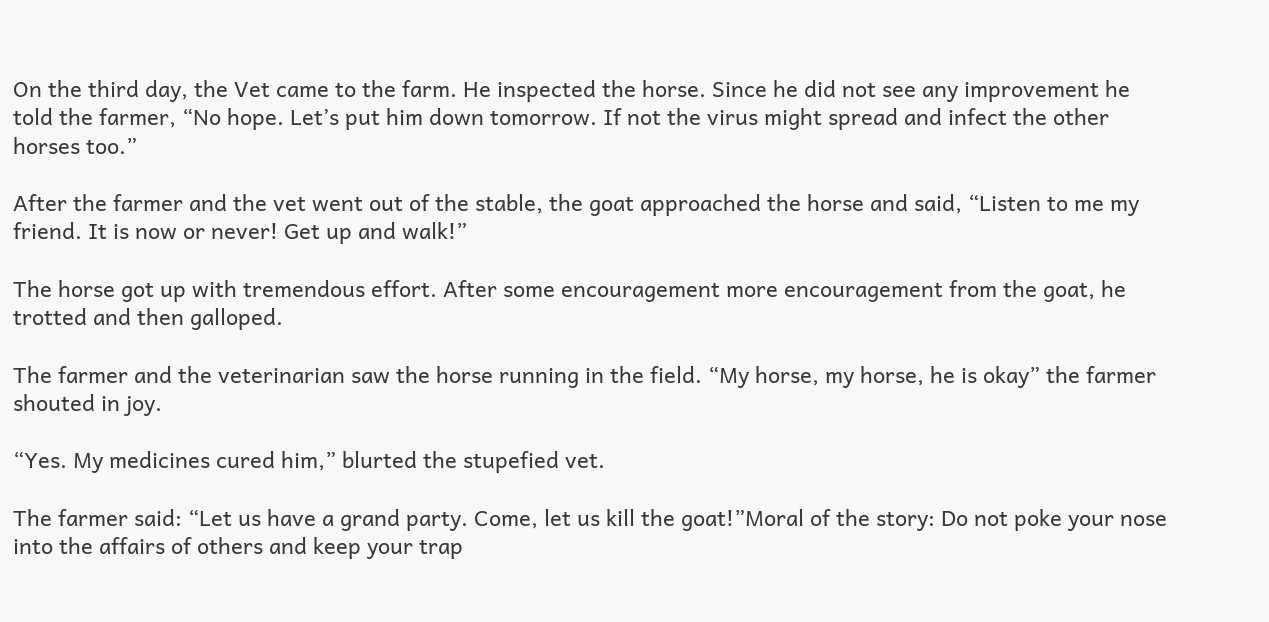On the third day, the Vet came to the farm. He inspected the horse. Since he did not see any improvement he told the farmer, “No hope. Let’s put him down tomorrow. If not the virus might spread and infect the other horses too.”

After the farmer and the vet went out of the stable, the goat approached the horse and said, “Listen to me my friend. It is now or never! Get up and walk!”

The horse got up with tremendous effort. After some encouragement more encouragement from the goat, he trotted and then galloped.

The farmer and the veterinarian saw the horse running in the field. “My horse, my horse, he is okay” the farmer shouted in joy.

“Yes. My medicines cured him,” blurted the stupefied vet.

The farmer said: “Let us have a grand party. Come, let us kill the goat!”Moral of the story: Do not poke your nose into the affairs of others and keep your trap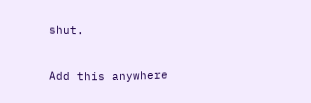shut.


Add this anywhere